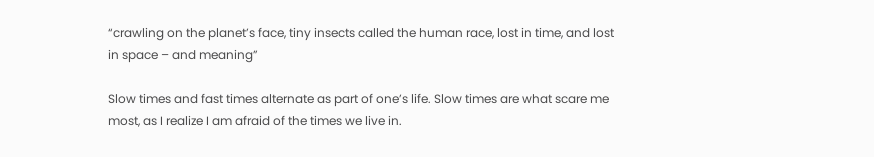“crawling on the planet’s face, tiny insects called the human race, lost in time, and lost in space – and meaning”

Slow times and fast times alternate as part of one’s life. Slow times are what scare me most, as I realize I am afraid of the times we live in.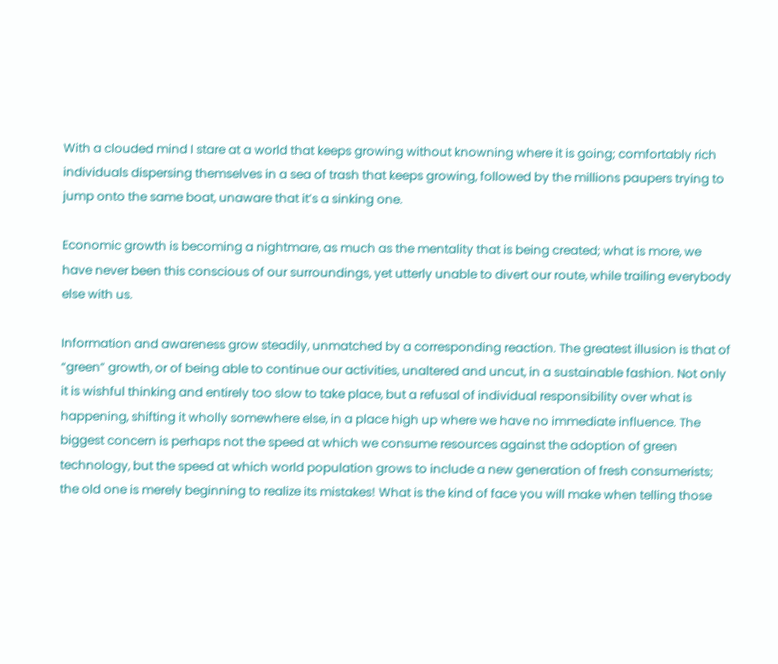With a clouded mind I stare at a world that keeps growing without knowning where it is going; comfortably rich individuals dispersing themselves in a sea of trash that keeps growing, followed by the millions paupers trying to jump onto the same boat, unaware that it’s a sinking one.

Economic growth is becoming a nightmare, as much as the mentality that is being created; what is more, we have never been this conscious of our surroundings, yet utterly unable to divert our route, while trailing everybody else with us.

Information and awareness grow steadily, unmatched by a corresponding reaction. The greatest illusion is that of “green” growth, or of being able to continue our activities, unaltered and uncut, in a sustainable fashion. Not only it is wishful thinking and entirely too slow to take place, but a refusal of individual responsibility over what is happening, shifting it wholly somewhere else, in a place high up where we have no immediate influence. The biggest concern is perhaps not the speed at which we consume resources against the adoption of green technology, but the speed at which world population grows to include a new generation of fresh consumerists; the old one is merely beginning to realize its mistakes! What is the kind of face you will make when telling those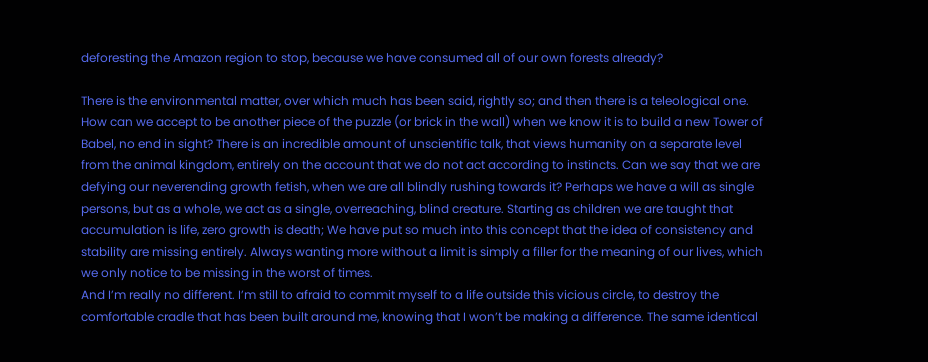deforesting the Amazon region to stop, because we have consumed all of our own forests already?

There is the environmental matter, over which much has been said, rightly so; and then there is a teleological one. How can we accept to be another piece of the puzzle (or brick in the wall) when we know it is to build a new Tower of Babel, no end in sight? There is an incredible amount of unscientific talk, that views humanity on a separate level from the animal kingdom, entirely on the account that we do not act according to instincts. Can we say that we are defying our neverending growth fetish, when we are all blindly rushing towards it? Perhaps we have a will as single persons, but as a whole, we act as a single, overreaching, blind creature. Starting as children we are taught that accumulation is life, zero growth is death; We have put so much into this concept that the idea of consistency and stability are missing entirely. Always wanting more without a limit is simply a filler for the meaning of our lives, which we only notice to be missing in the worst of times.
And I’m really no different. I’m still to afraid to commit myself to a life outside this vicious circle, to destroy the comfortable cradle that has been built around me, knowing that I won’t be making a difference. The same identical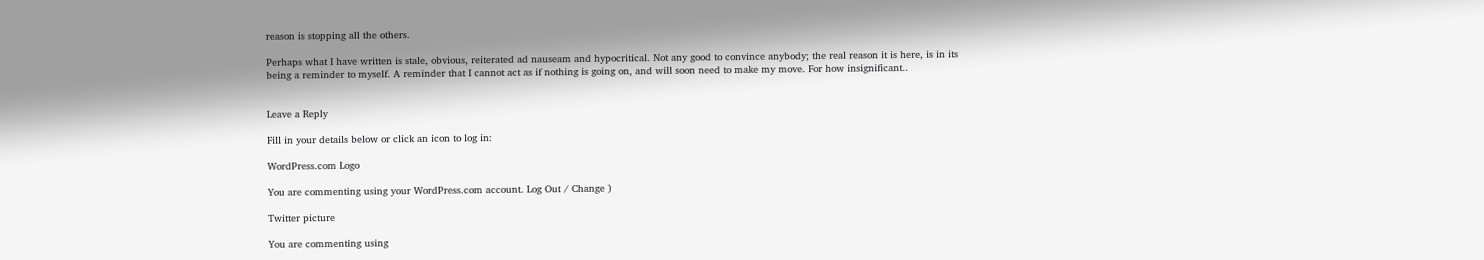reason is stopping all the others.

Perhaps what I have written is stale, obvious, reiterated ad nauseam and hypocritical. Not any good to convince anybody; the real reason it is here, is in its being a reminder to myself. A reminder that I cannot act as if nothing is going on, and will soon need to make my move. For how insignificant..


Leave a Reply

Fill in your details below or click an icon to log in:

WordPress.com Logo

You are commenting using your WordPress.com account. Log Out / Change )

Twitter picture

You are commenting using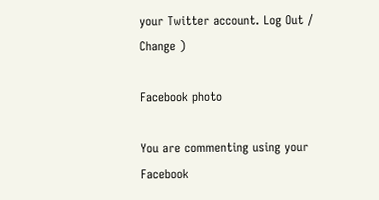your Twitter account. Log Out / Change )

Facebook photo

You are commenting using your Facebook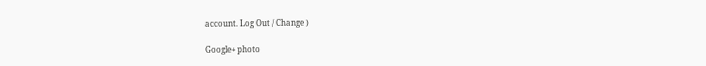account. Log Out / Change )

Google+ photo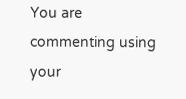You are commenting using your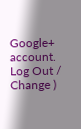Google+ account. Log Out / Change )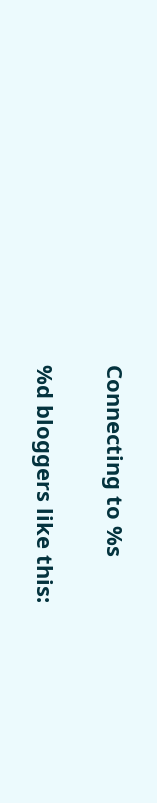Connecting to %s

%d bloggers like this: